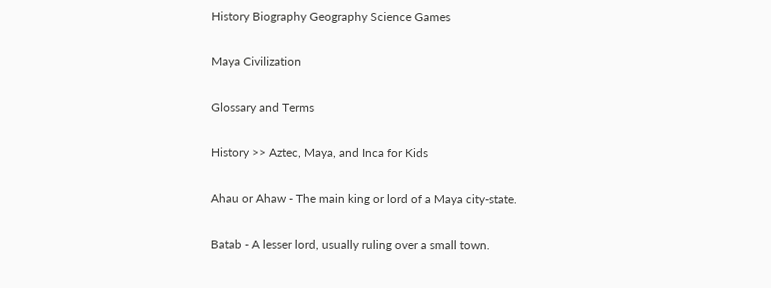History Biography Geography Science Games

Maya Civilization

Glossary and Terms

History >> Aztec, Maya, and Inca for Kids

Ahau or Ahaw - The main king or lord of a Maya city-state.

Batab - A lesser lord, usually ruling over a small town.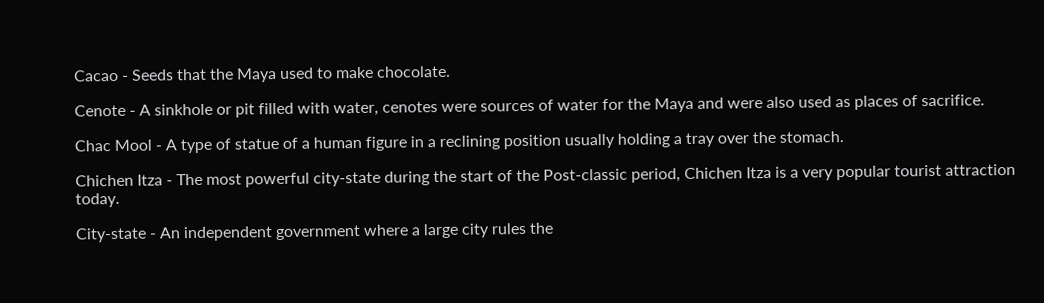Cacao - Seeds that the Maya used to make chocolate.

Cenote - A sinkhole or pit filled with water, cenotes were sources of water for the Maya and were also used as places of sacrifice.

Chac Mool - A type of statue of a human figure in a reclining position usually holding a tray over the stomach.

Chichen Itza - The most powerful city-state during the start of the Post-classic period, Chichen Itza is a very popular tourist attraction today.

City-state - An independent government where a large city rules the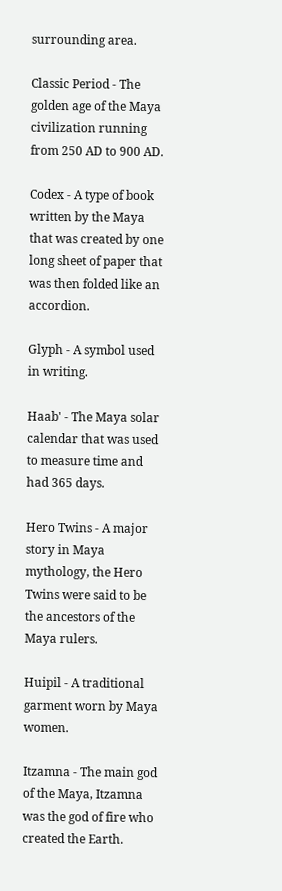surrounding area.

Classic Period - The golden age of the Maya civilization running from 250 AD to 900 AD.

Codex - A type of book written by the Maya that was created by one long sheet of paper that was then folded like an accordion.

Glyph - A symbol used in writing.

Haab' - The Maya solar calendar that was used to measure time and had 365 days.

Hero Twins - A major story in Maya mythology, the Hero Twins were said to be the ancestors of the Maya rulers.

Huipil - A traditional garment worn by Maya women.

Itzamna - The main god of the Maya, Itzamna was the god of fire who created the Earth.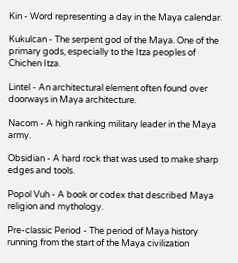Kin - Word representing a day in the Maya calendar.

Kukulcan - The serpent god of the Maya. One of the primary gods, especially to the Itza peoples of Chichen Itza.

Lintel - An architectural element often found over doorways in Maya architecture.

Nacom - A high ranking military leader in the Maya army.

Obsidian - A hard rock that was used to make sharp edges and tools.

Popol Vuh - A book or codex that described Maya religion and mythology.

Pre-classic Period - The period of Maya history running from the start of the Maya civilization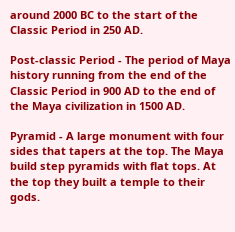around 2000 BC to the start of the Classic Period in 250 AD.

Post-classic Period - The period of Maya history running from the end of the Classic Period in 900 AD to the end of the Maya civilization in 1500 AD.

Pyramid - A large monument with four sides that tapers at the top. The Maya build step pyramids with flat tops. At the top they built a temple to their gods.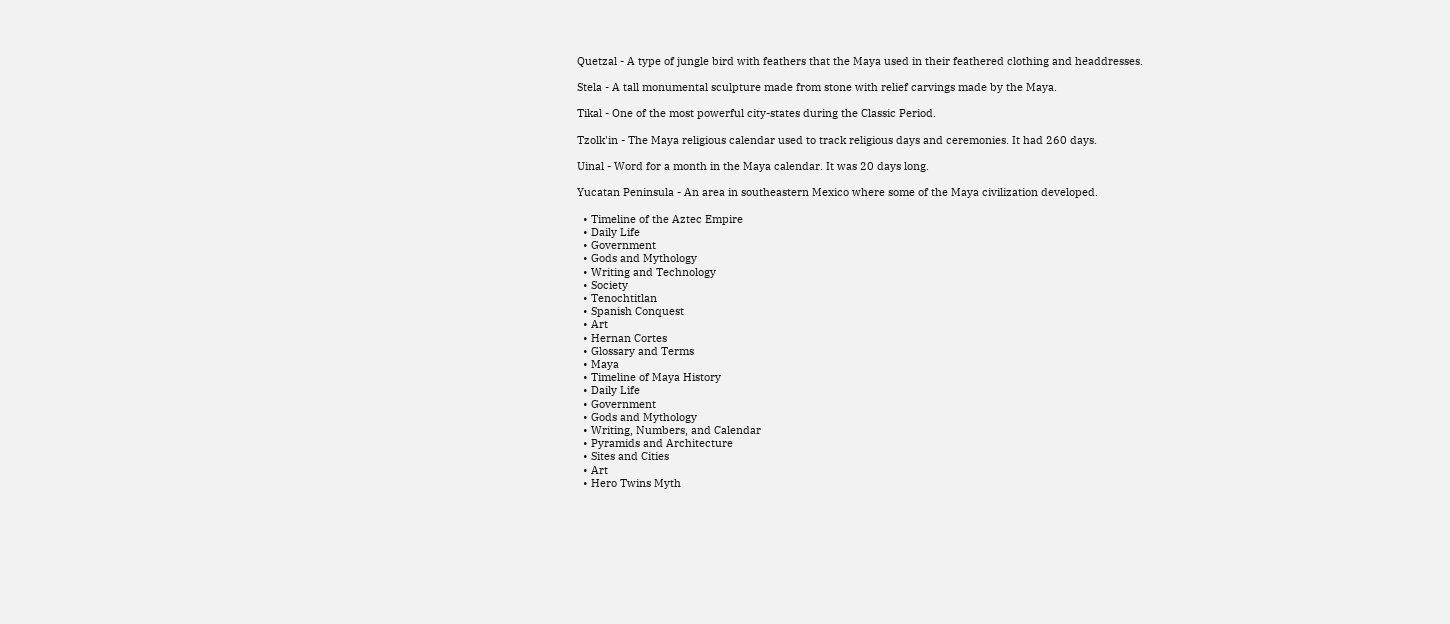Quetzal - A type of jungle bird with feathers that the Maya used in their feathered clothing and headdresses.

Stela - A tall monumental sculpture made from stone with relief carvings made by the Maya.

Tikal - One of the most powerful city-states during the Classic Period.

Tzolk'in - The Maya religious calendar used to track religious days and ceremonies. It had 260 days.

Uinal - Word for a month in the Maya calendar. It was 20 days long.

Yucatan Peninsula - An area in southeastern Mexico where some of the Maya civilization developed.

  • Timeline of the Aztec Empire
  • Daily Life
  • Government
  • Gods and Mythology
  • Writing and Technology
  • Society
  • Tenochtitlan
  • Spanish Conquest
  • Art
  • Hernan Cortes
  • Glossary and Terms
  • Maya
  • Timeline of Maya History
  • Daily Life
  • Government
  • Gods and Mythology
  • Writing, Numbers, and Calendar
  • Pyramids and Architecture
  • Sites and Cities
  • Art
  • Hero Twins Myth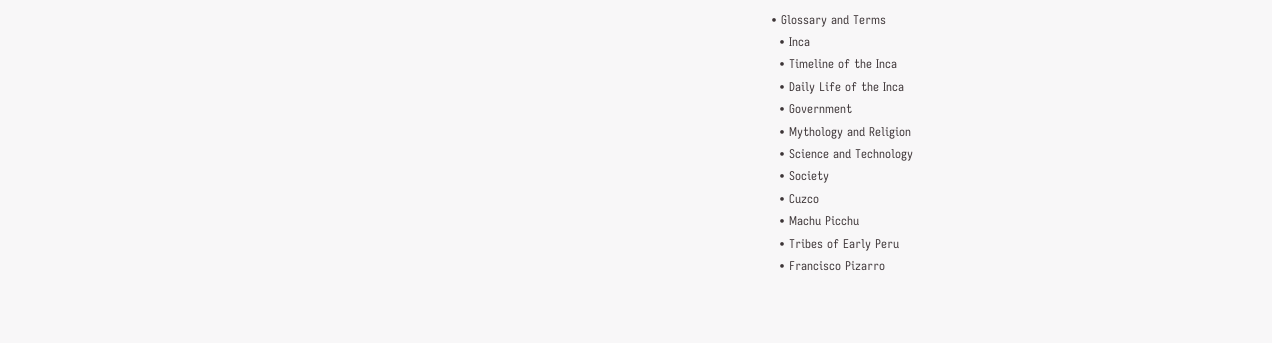• Glossary and Terms
  • Inca
  • Timeline of the Inca
  • Daily Life of the Inca
  • Government
  • Mythology and Religion
  • Science and Technology
  • Society
  • Cuzco
  • Machu Picchu
  • Tribes of Early Peru
  • Francisco Pizarro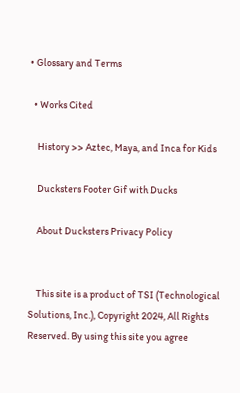• Glossary and Terms

  • Works Cited

    History >> Aztec, Maya, and Inca for Kids

    Ducksters Footer Gif with Ducks

    About Ducksters Privacy Policy


    This site is a product of TSI (Technological Solutions, Inc.), Copyright 2024, All Rights Reserved. By using this site you agree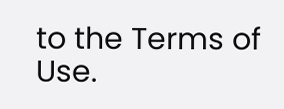to the Terms of Use.